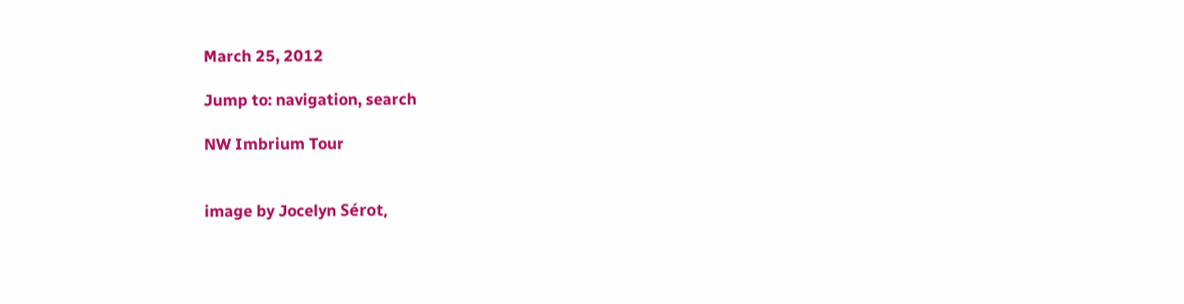March 25, 2012

Jump to: navigation, search

NW Imbrium Tour


image by Jocelyn Sérot,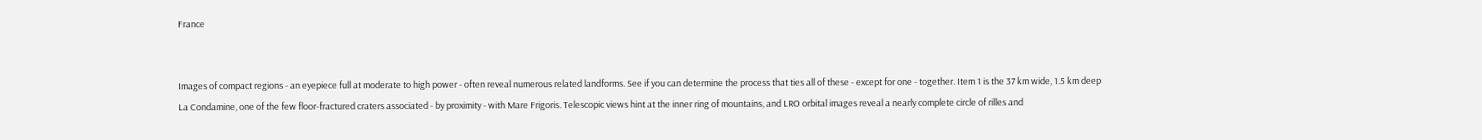France


Images of compact regions - an eyepiece full at moderate to high power - often reveal numerous related landforms. See if you can determine the process that ties all of these - except for one - together. Item 1 is the 37 km wide, 1.5 km deep La Condamine, one of the few floor-fractured craters associated - by proximity - with Mare Frigoris. Telescopic views hint at the inner ring of mountains, and LRO orbital images reveal a nearly complete circle of rilles and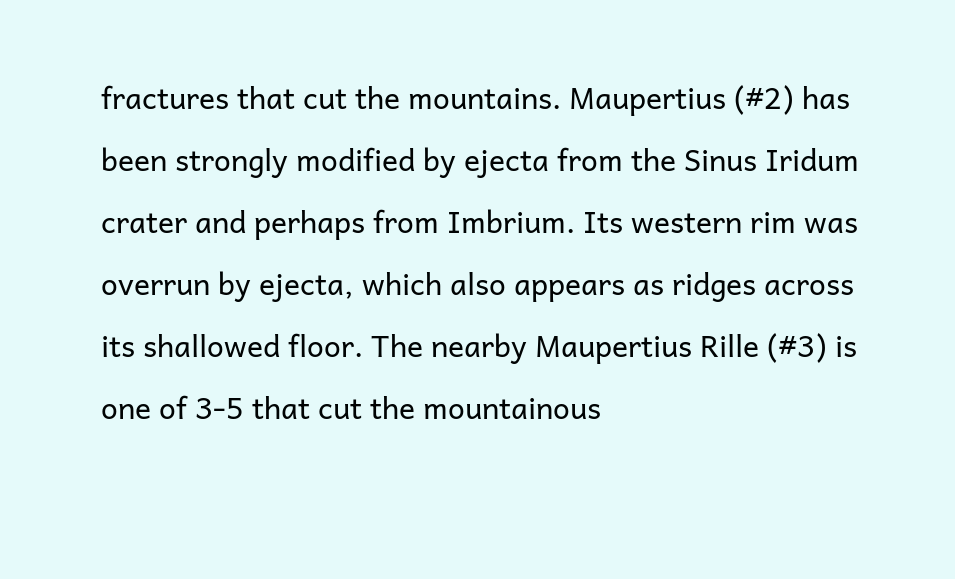fractures that cut the mountains. Maupertius (#2) has been strongly modified by ejecta from the Sinus Iridum crater and perhaps from Imbrium. Its western rim was overrun by ejecta, which also appears as ridges across its shallowed floor. The nearby Maupertius Rille (#3) is one of 3-5 that cut the mountainous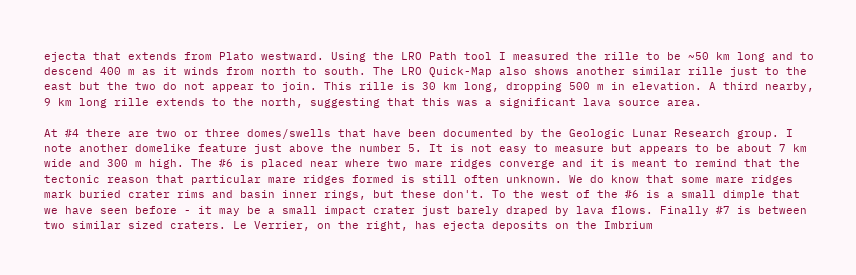ejecta that extends from Plato westward. Using the LRO Path tool I measured the rille to be ~50 km long and to descend 400 m as it winds from north to south. The LRO Quick-Map also shows another similar rille just to the east but the two do not appear to join. This rille is 30 km long, dropping 500 m in elevation. A third nearby, 9 km long rille extends to the north, suggesting that this was a significant lava source area.

At #4 there are two or three domes/swells that have been documented by the Geologic Lunar Research group. I note another domelike feature just above the number 5. It is not easy to measure but appears to be about 7 km wide and 300 m high. The #6 is placed near where two mare ridges converge and it is meant to remind that the tectonic reason that particular mare ridges formed is still often unknown. We do know that some mare ridges mark buried crater rims and basin inner rings, but these don't. To the west of the #6 is a small dimple that we have seen before - it may be a small impact crater just barely draped by lava flows. Finally #7 is between two similar sized craters. Le Verrier, on the right, has ejecta deposits on the Imbrium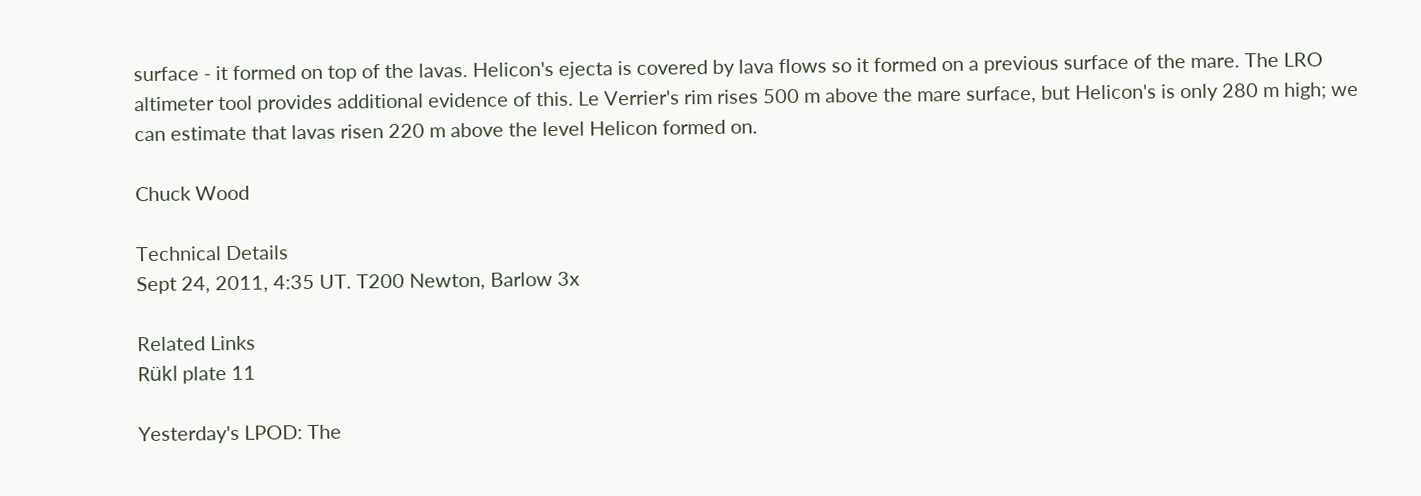surface - it formed on top of the lavas. Helicon's ejecta is covered by lava flows so it formed on a previous surface of the mare. The LRO altimeter tool provides additional evidence of this. Le Verrier's rim rises 500 m above the mare surface, but Helicon's is only 280 m high; we can estimate that lavas risen 220 m above the level Helicon formed on.

Chuck Wood

Technical Details
Sept 24, 2011, 4:35 UT. T200 Newton, Barlow 3x

Related Links
Rükl plate 11

Yesterday's LPOD: The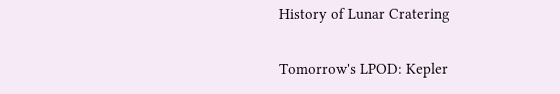History of Lunar Cratering

Tomorrow's LPOD: Kepler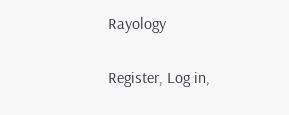Rayology


Register, Log in,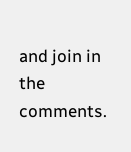and join in the comments.